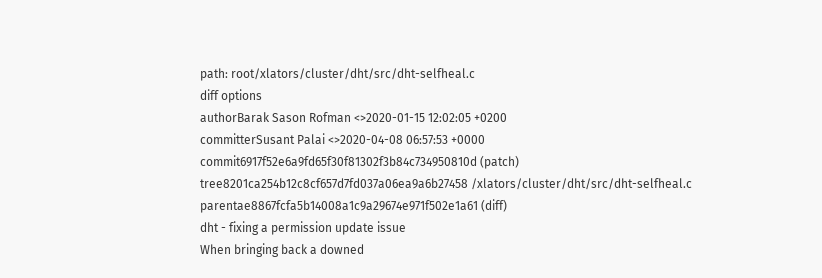path: root/xlators/cluster/dht/src/dht-selfheal.c
diff options
authorBarak Sason Rofman <>2020-01-15 12:02:05 +0200
committerSusant Palai <>2020-04-08 06:57:53 +0000
commit6917f52e6a9fd65f30f81302f3b84c734950810d (patch)
tree8201ca254b12c8cf657d7fd037a06ea9a6b27458 /xlators/cluster/dht/src/dht-selfheal.c
parentae8867fcfa5b14008a1c9a29674e971f502e1a61 (diff)
dht - fixing a permission update issue
When bringing back a downed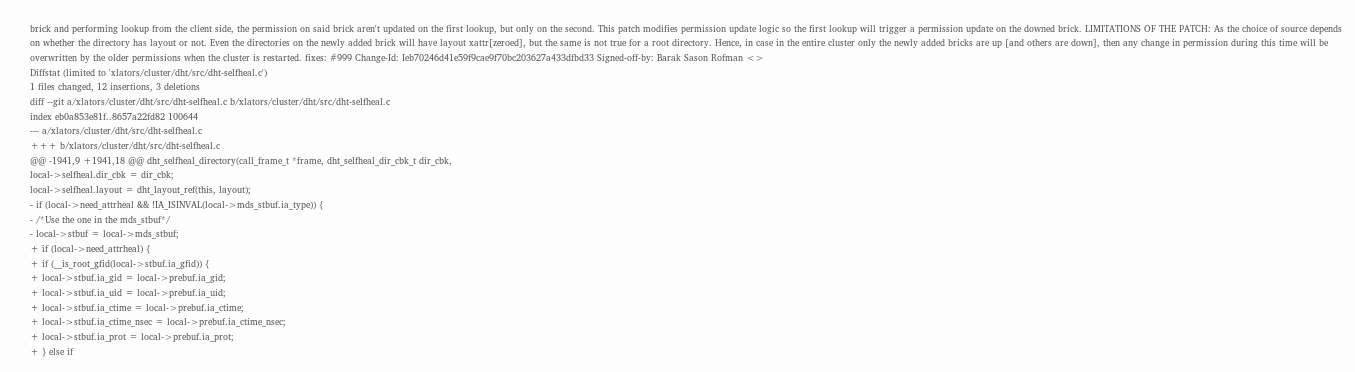brick and performing lookup from the client side, the permission on said brick aren't updated on the first lookup, but only on the second. This patch modifies permission update logic so the first lookup will trigger a permission update on the downed brick. LIMITATIONS OF THE PATCH: As the choice of source depends on whether the directory has layout or not. Even the directories on the newly added brick will have layout xattr[zeroed], but the same is not true for a root directory. Hence, in case in the entire cluster only the newly added bricks are up [and others are down], then any change in permission during this time will be overwritten by the older permissions when the cluster is restarted. fixes: #999 Change-Id: Ieb70246d41e59f9cae9f70bc203627a433dfbd33 Signed-off-by: Barak Sason Rofman <>
Diffstat (limited to 'xlators/cluster/dht/src/dht-selfheal.c')
1 files changed, 12 insertions, 3 deletions
diff --git a/xlators/cluster/dht/src/dht-selfheal.c b/xlators/cluster/dht/src/dht-selfheal.c
index eb0a853e81f..8657a22fd82 100644
--- a/xlators/cluster/dht/src/dht-selfheal.c
+++ b/xlators/cluster/dht/src/dht-selfheal.c
@@ -1941,9 +1941,18 @@ dht_selfheal_directory(call_frame_t *frame, dht_selfheal_dir_cbk_t dir_cbk,
local->selfheal.dir_cbk = dir_cbk;
local->selfheal.layout = dht_layout_ref(this, layout);
- if (local->need_attrheal && !IA_ISINVAL(local->mds_stbuf.ia_type)) {
- /*Use the one in the mds_stbuf*/
- local->stbuf = local->mds_stbuf;
+ if (local->need_attrheal) {
+ if (__is_root_gfid(local->stbuf.ia_gfid)) {
+ local->stbuf.ia_gid = local->prebuf.ia_gid;
+ local->stbuf.ia_uid = local->prebuf.ia_uid;
+ local->stbuf.ia_ctime = local->prebuf.ia_ctime;
+ local->stbuf.ia_ctime_nsec = local->prebuf.ia_ctime_nsec;
+ local->stbuf.ia_prot = local->prebuf.ia_prot;
+ } else if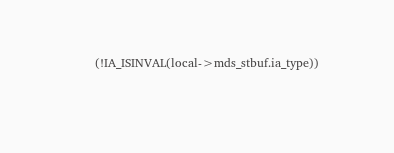(!IA_ISINVAL(local->mds_stbuf.ia_type))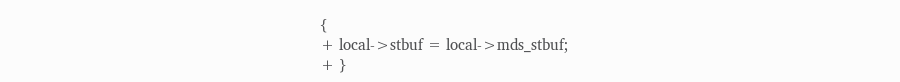{
+ local->stbuf = local->mds_stbuf;
+ }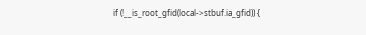if (!__is_root_gfid(local->stbuf.ia_gfid)) {